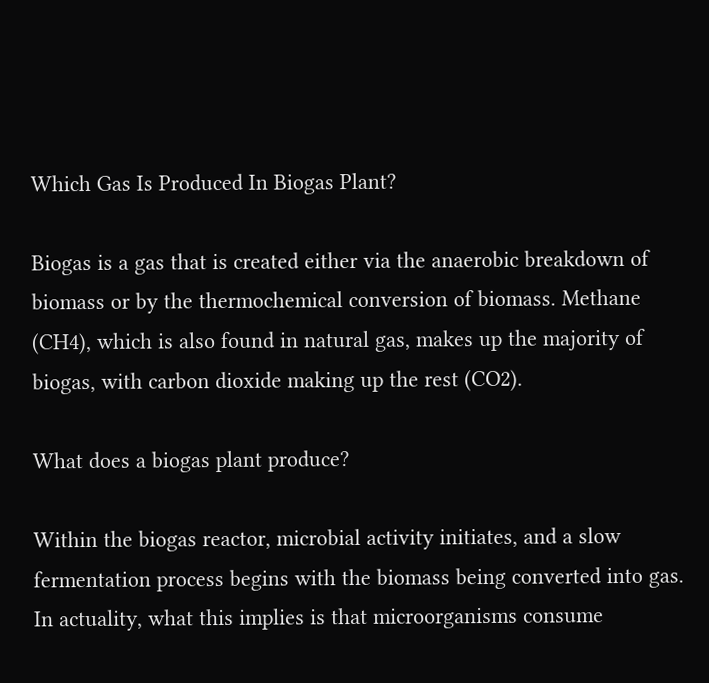Which Gas Is Produced In Biogas Plant?

Biogas is a gas that is created either via the anaerobic breakdown of biomass or by the thermochemical conversion of biomass. Methane (CH4), which is also found in natural gas, makes up the majority of biogas, with carbon dioxide making up the rest (CO2).

What does a biogas plant produce?

Within the biogas reactor, microbial activity initiates, and a slow fermentation process begins with the biomass being converted into gas. In actuality, what this implies is that microorganisms consume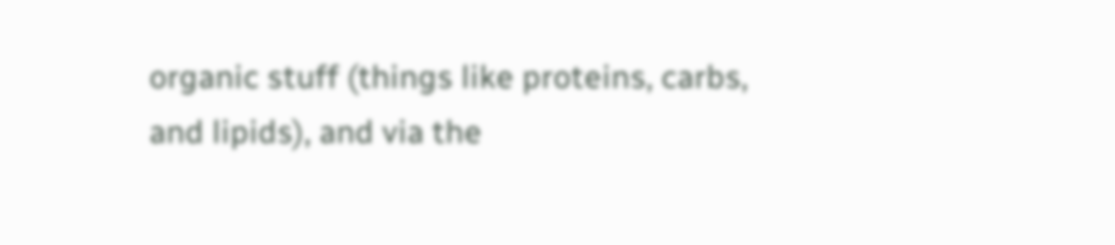organic stuff (things like proteins, carbs, and lipids), and via the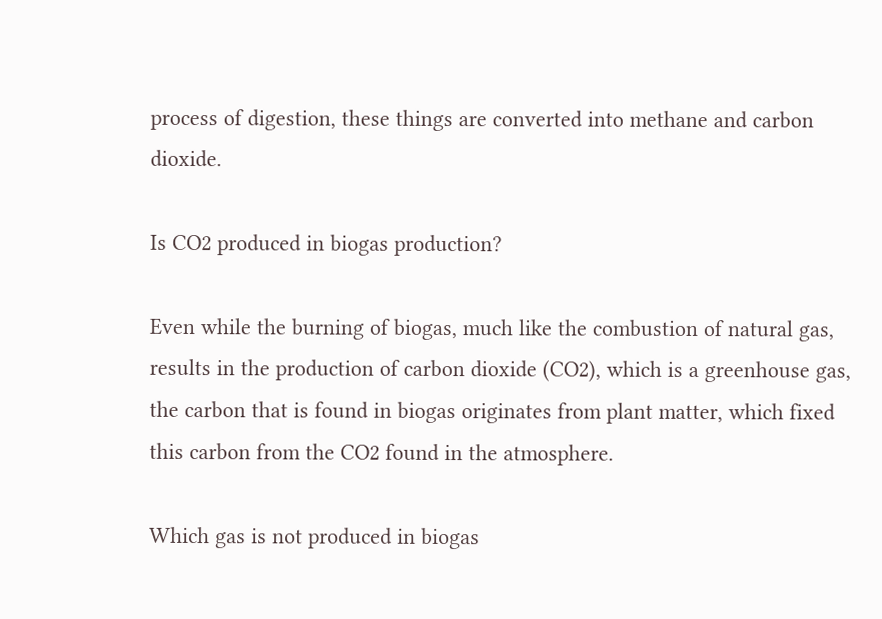process of digestion, these things are converted into methane and carbon dioxide.

Is CO2 produced in biogas production?

Even while the burning of biogas, much like the combustion of natural gas, results in the production of carbon dioxide (CO2), which is a greenhouse gas, the carbon that is found in biogas originates from plant matter, which fixed this carbon from the CO2 found in the atmosphere.

Which gas is not produced in biogas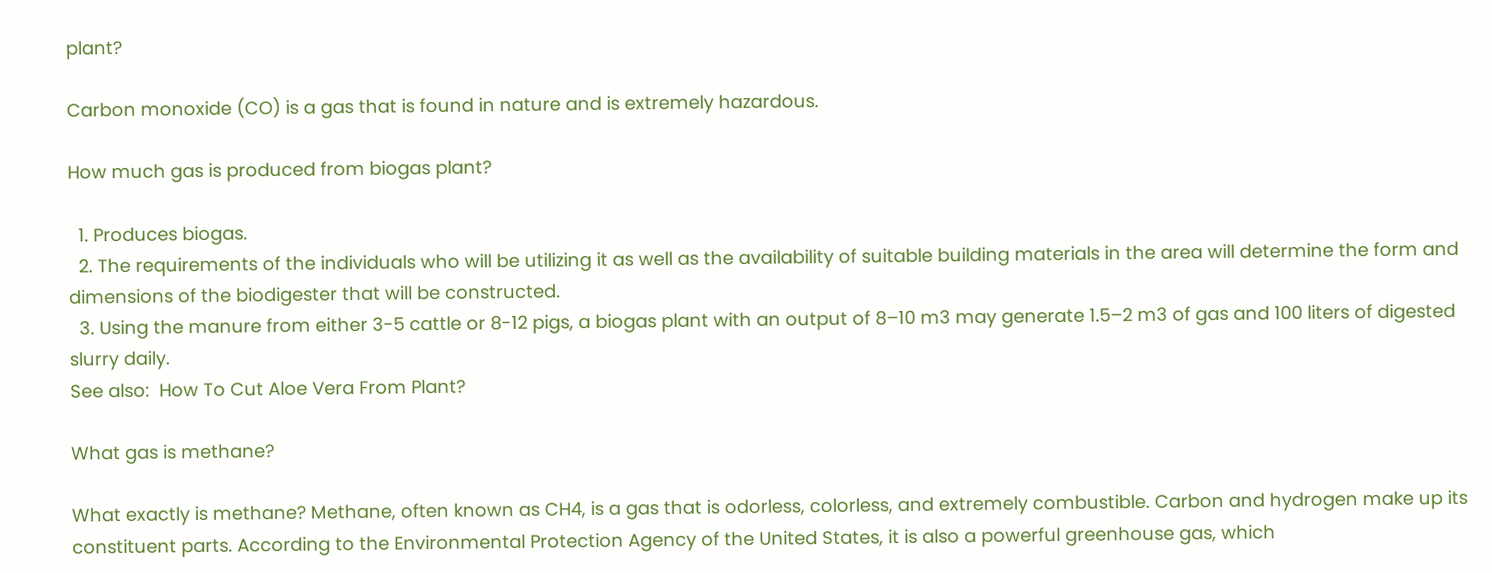plant?

Carbon monoxide (CO) is a gas that is found in nature and is extremely hazardous.

How much gas is produced from biogas plant?

  1. Produces biogas.
  2. The requirements of the individuals who will be utilizing it as well as the availability of suitable building materials in the area will determine the form and dimensions of the biodigester that will be constructed.
  3. Using the manure from either 3-5 cattle or 8-12 pigs, a biogas plant with an output of 8–10 m3 may generate 1.5–2 m3 of gas and 100 liters of digested slurry daily.
See also:  How To Cut Aloe Vera From Plant?

What gas is methane?

What exactly is methane? Methane, often known as CH4, is a gas that is odorless, colorless, and extremely combustible. Carbon and hydrogen make up its constituent parts. According to the Environmental Protection Agency of the United States, it is also a powerful greenhouse gas, which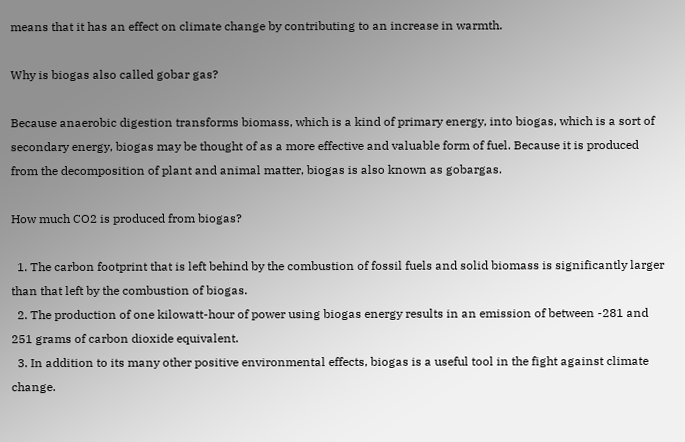means that it has an effect on climate change by contributing to an increase in warmth.

Why is biogas also called gobar gas?

Because anaerobic digestion transforms biomass, which is a kind of primary energy, into biogas, which is a sort of secondary energy, biogas may be thought of as a more effective and valuable form of fuel. Because it is produced from the decomposition of plant and animal matter, biogas is also known as gobargas.

How much CO2 is produced from biogas?

  1. The carbon footprint that is left behind by the combustion of fossil fuels and solid biomass is significantly larger than that left by the combustion of biogas.
  2. The production of one kilowatt-hour of power using biogas energy results in an emission of between -281 and 251 grams of carbon dioxide equivalent.
  3. In addition to its many other positive environmental effects, biogas is a useful tool in the fight against climate change.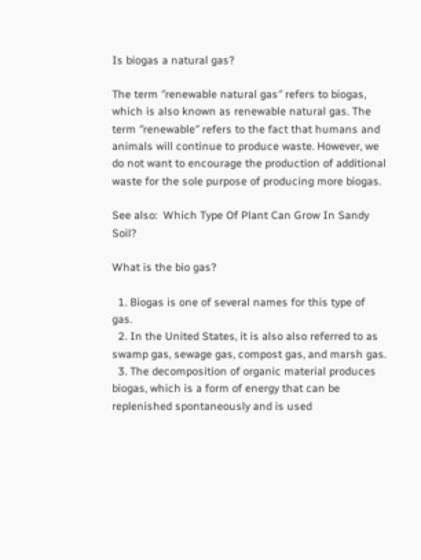Is biogas a natural gas?

The term ″renewable natural gas″ refers to biogas, which is also known as renewable natural gas. The term ″renewable″ refers to the fact that humans and animals will continue to produce waste. However, we do not want to encourage the production of additional waste for the sole purpose of producing more biogas.

See also:  Which Type Of Plant Can Grow In Sandy Soil?

What is the bio gas?

  1. Biogas is one of several names for this type of gas.
  2. In the United States, it is also also referred to as swamp gas, sewage gas, compost gas, and marsh gas.
  3. The decomposition of organic material produces biogas, which is a form of energy that can be replenished spontaneously and is used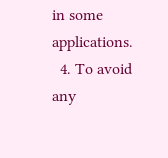in some applications.
  4. To avoid any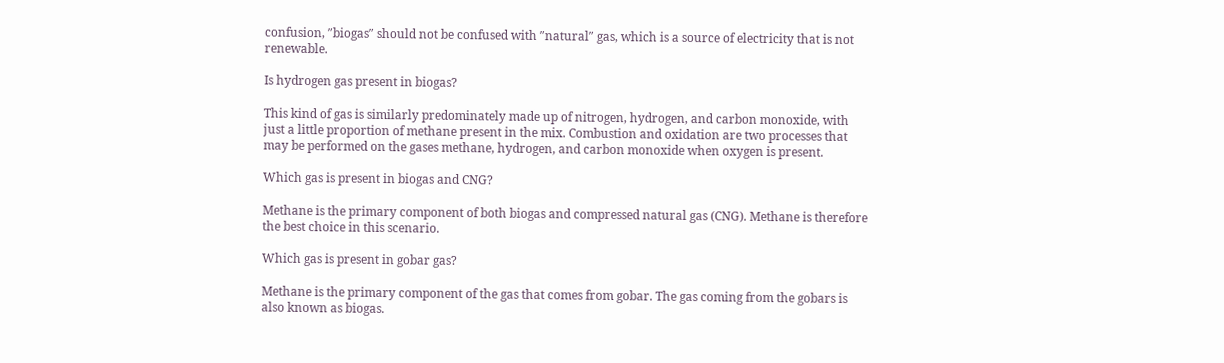confusion, ″biogas″ should not be confused with ″natural″ gas, which is a source of electricity that is not renewable.

Is hydrogen gas present in biogas?

This kind of gas is similarly predominately made up of nitrogen, hydrogen, and carbon monoxide, with just a little proportion of methane present in the mix. Combustion and oxidation are two processes that may be performed on the gases methane, hydrogen, and carbon monoxide when oxygen is present.

Which gas is present in biogas and CNG?

Methane is the primary component of both biogas and compressed natural gas (CNG). Methane is therefore the best choice in this scenario.

Which gas is present in gobar gas?

Methane is the primary component of the gas that comes from gobar. The gas coming from the gobars is also known as biogas.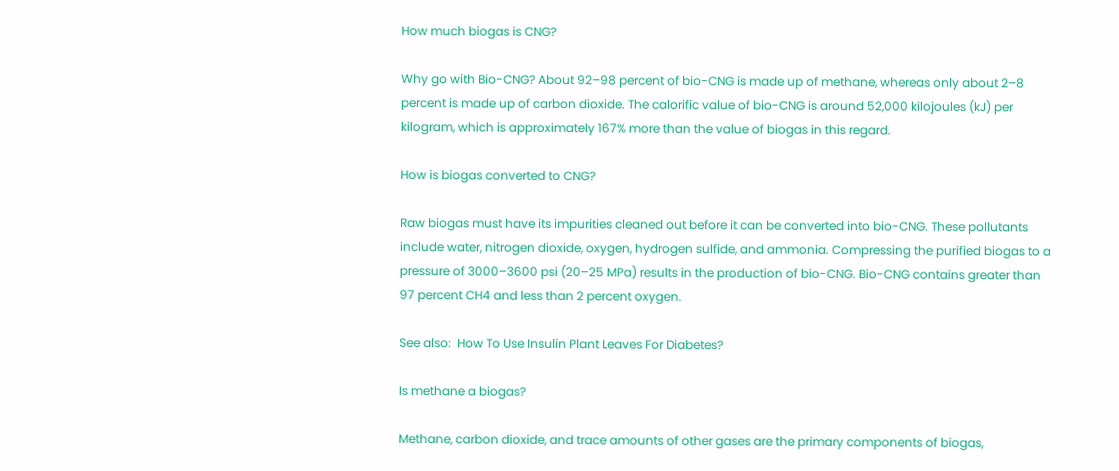How much biogas is CNG?

Why go with Bio-CNG? About 92–98 percent of bio-CNG is made up of methane, whereas only about 2–8 percent is made up of carbon dioxide. The calorific value of bio-CNG is around 52,000 kilojoules (kJ) per kilogram, which is approximately 167% more than the value of biogas in this regard.

How is biogas converted to CNG?

Raw biogas must have its impurities cleaned out before it can be converted into bio-CNG. These pollutants include water, nitrogen dioxide, oxygen, hydrogen sulfide, and ammonia. Compressing the purified biogas to a pressure of 3000–3600 psi (20–25 MPa) results in the production of bio-CNG. Bio-CNG contains greater than 97 percent CH4 and less than 2 percent oxygen.

See also:  How To Use Insulin Plant Leaves For Diabetes?

Is methane a biogas?

Methane, carbon dioxide, and trace amounts of other gases are the primary components of biogas,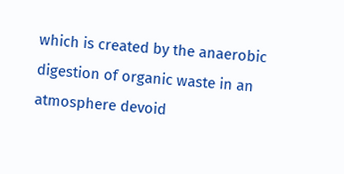which is created by the anaerobic digestion of organic waste in an atmosphere devoid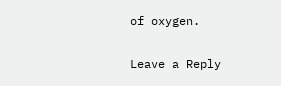of oxygen.

Leave a Reply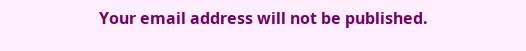Your email address will not be published.